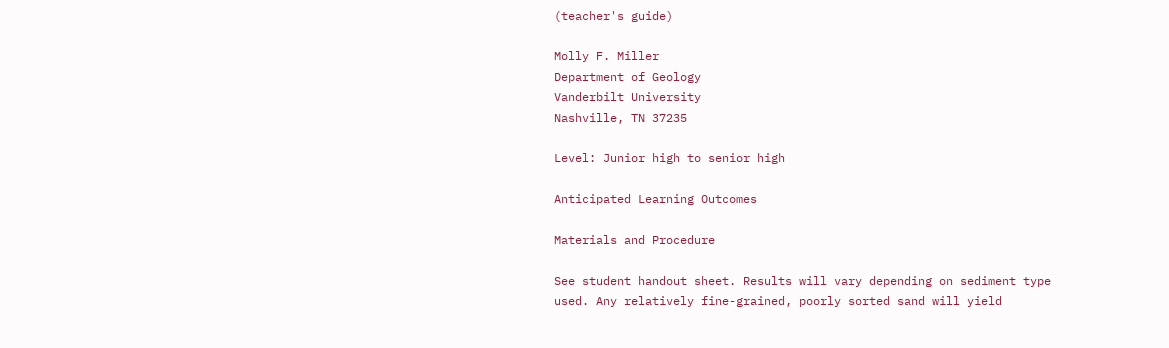(teacher's guide)

Molly F. Miller
Department of Geology
Vanderbilt University
Nashville, TN 37235

Level: Junior high to senior high

Anticipated Learning Outcomes

Materials and Procedure

See student handout sheet. Results will vary depending on sediment type used. Any relatively fine-grained, poorly sorted sand will yield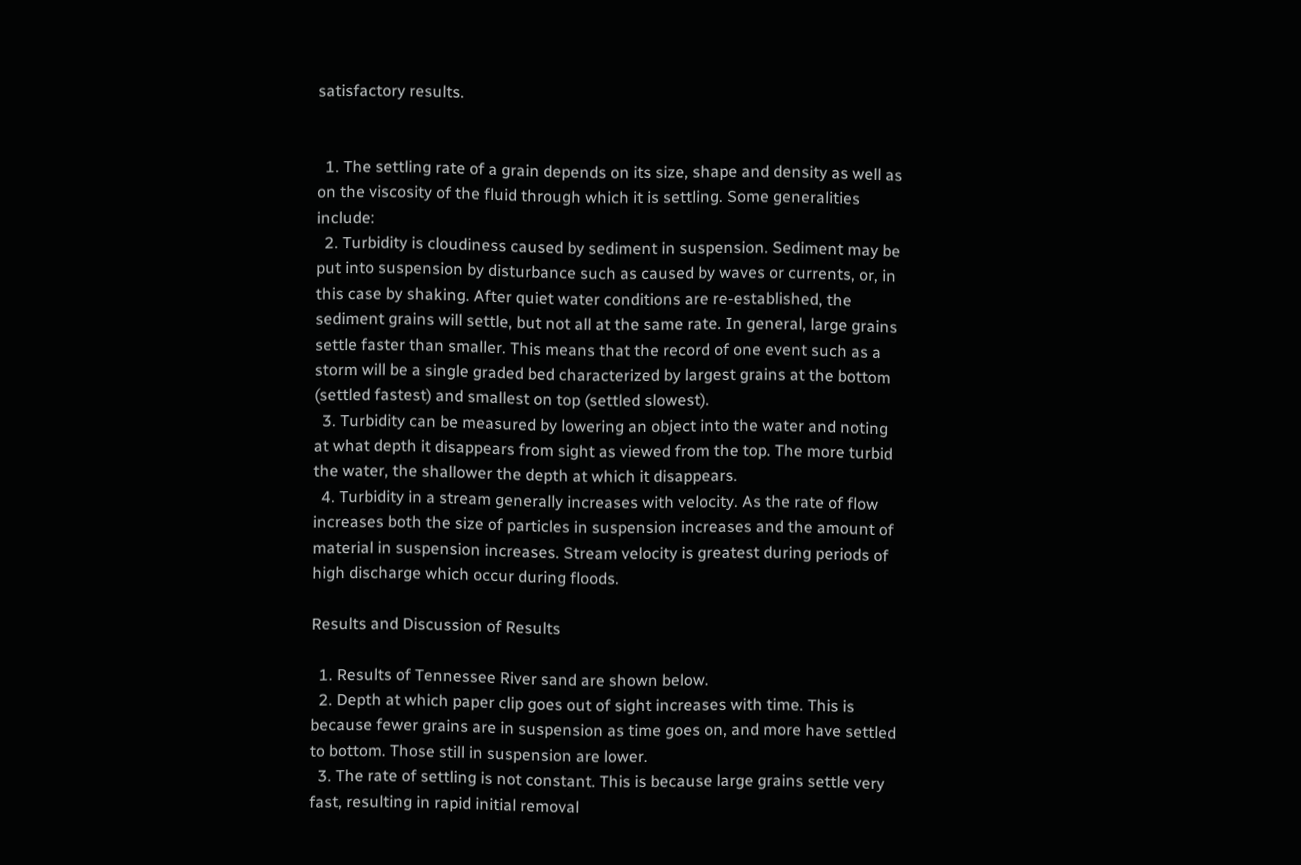satisfactory results.


  1. The settling rate of a grain depends on its size, shape and density as well as on the viscosity of the fluid through which it is settling. Some generalities include:
  2. Turbidity is cloudiness caused by sediment in suspension. Sediment may be put into suspension by disturbance such as caused by waves or currents, or, in this case by shaking. After quiet water conditions are re-established, the sediment grains will settle, but not all at the same rate. In general, large grains settle faster than smaller. This means that the record of one event such as a storm will be a single graded bed characterized by largest grains at the bottom (settled fastest) and smallest on top (settled slowest).
  3. Turbidity can be measured by lowering an object into the water and noting at what depth it disappears from sight as viewed from the top. The more turbid the water, the shallower the depth at which it disappears.
  4. Turbidity in a stream generally increases with velocity. As the rate of flow increases both the size of particles in suspension increases and the amount of material in suspension increases. Stream velocity is greatest during periods of high discharge which occur during floods.

Results and Discussion of Results

  1. Results of Tennessee River sand are shown below.
  2. Depth at which paper clip goes out of sight increases with time. This is because fewer grains are in suspension as time goes on, and more have settled to bottom. Those still in suspension are lower.
  3. The rate of settling is not constant. This is because large grains settle very fast, resulting in rapid initial removal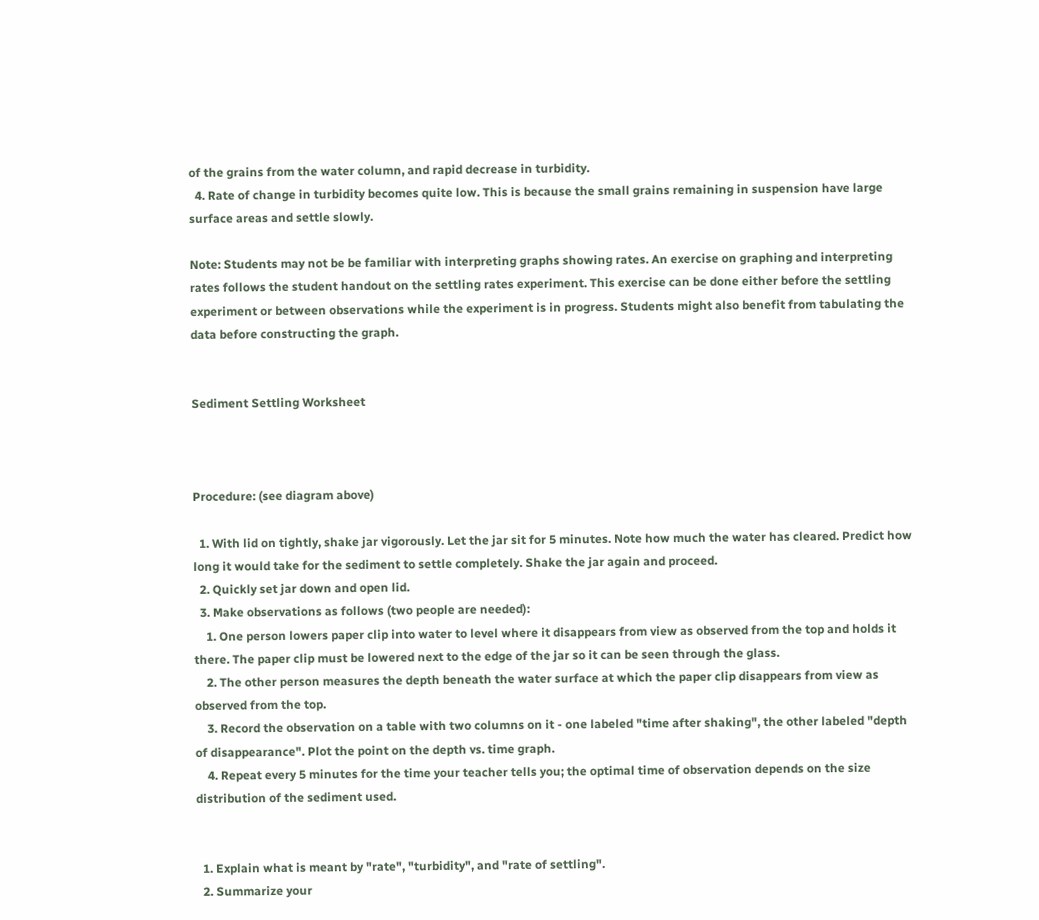of the grains from the water column, and rapid decrease in turbidity.
  4. Rate of change in turbidity becomes quite low. This is because the small grains remaining in suspension have large surface areas and settle slowly.

Note: Students may not be be familiar with interpreting graphs showing rates. An exercise on graphing and interpreting rates follows the student handout on the settling rates experiment. This exercise can be done either before the settling experiment or between observations while the experiment is in progress. Students might also benefit from tabulating the data before constructing the graph.


Sediment Settling Worksheet



Procedure: (see diagram above)

  1. With lid on tightly, shake jar vigorously. Let the jar sit for 5 minutes. Note how much the water has cleared. Predict how long it would take for the sediment to settle completely. Shake the jar again and proceed.
  2. Quickly set jar down and open lid.
  3. Make observations as follows (two people are needed):
    1. One person lowers paper clip into water to level where it disappears from view as observed from the top and holds it there. The paper clip must be lowered next to the edge of the jar so it can be seen through the glass.
    2. The other person measures the depth beneath the water surface at which the paper clip disappears from view as observed from the top.
    3. Record the observation on a table with two columns on it - one labeled "time after shaking", the other labeled "depth of disappearance". Plot the point on the depth vs. time graph.
    4. Repeat every 5 minutes for the time your teacher tells you; the optimal time of observation depends on the size distribution of the sediment used.


  1. Explain what is meant by "rate", "turbidity", and "rate of settling".
  2. Summarize your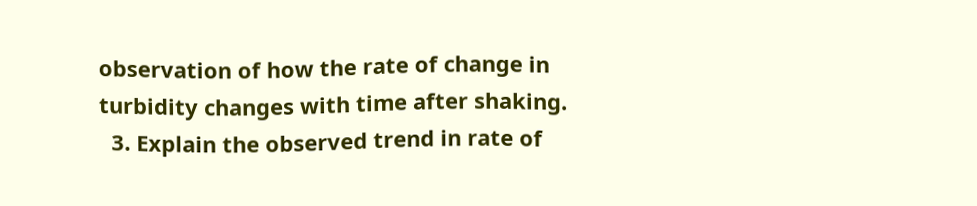observation of how the rate of change in turbidity changes with time after shaking.
  3. Explain the observed trend in rate of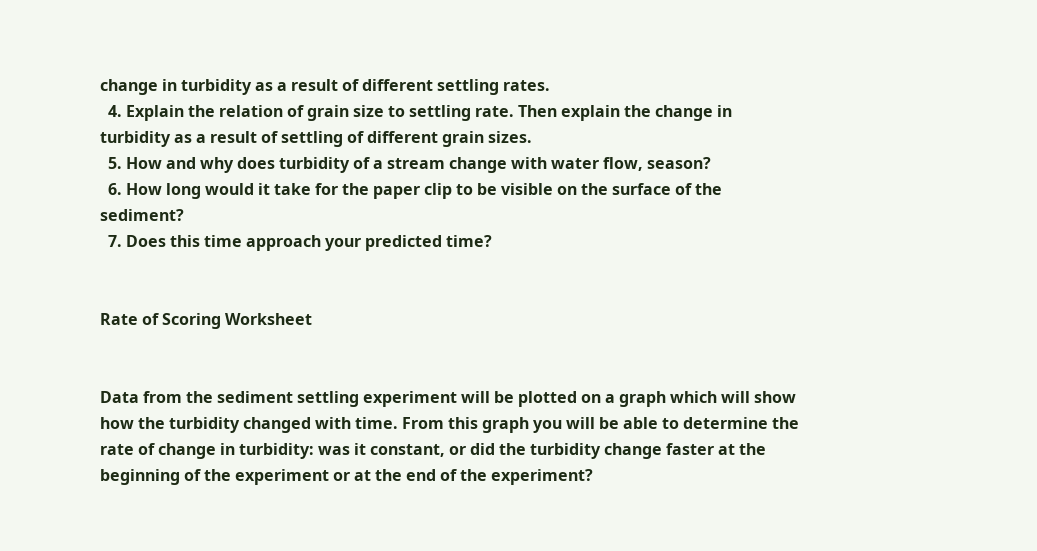change in turbidity as a result of different settling rates.
  4. Explain the relation of grain size to settling rate. Then explain the change in turbidity as a result of settling of different grain sizes.
  5. How and why does turbidity of a stream change with water flow, season?
  6. How long would it take for the paper clip to be visible on the surface of the sediment?
  7. Does this time approach your predicted time?


Rate of Scoring Worksheet


Data from the sediment settling experiment will be plotted on a graph which will show how the turbidity changed with time. From this graph you will be able to determine the rate of change in turbidity: was it constant, or did the turbidity change faster at the beginning of the experiment or at the end of the experiment?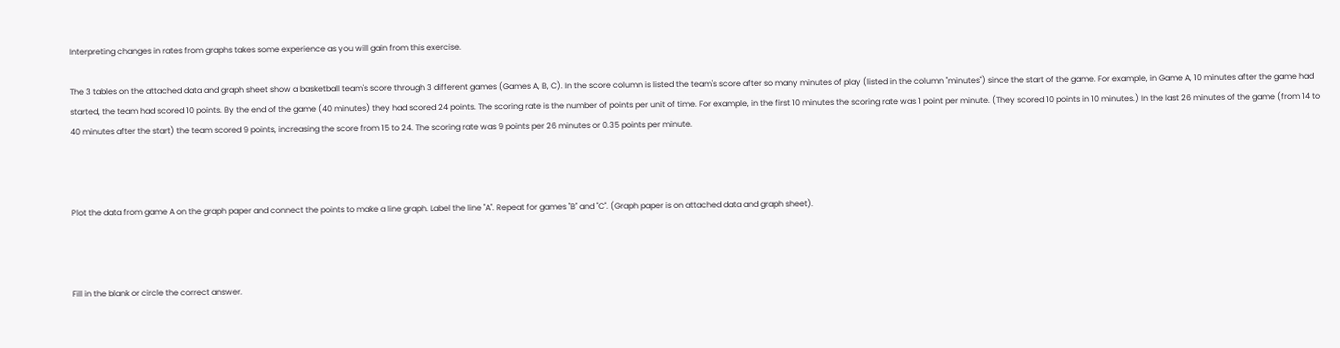Interpreting changes in rates from graphs takes some experience as you will gain from this exercise.

The 3 tables on the attached data and graph sheet show a basketball team's score through 3 different games (Games A, B, C). In the score column is listed the team's score after so many minutes of play (listed in the column "minutes") since the start of the game. For example, in Game A, 10 minutes after the game had started, the team had scored 10 points. By the end of the game (40 minutes) they had scored 24 points. The scoring rate is the number of points per unit of time. For example, in the first 10 minutes the scoring rate was 1 point per minute. (They scored 10 points in 10 minutes.) In the last 26 minutes of the game (from 14 to 40 minutes after the start) the team scored 9 points, increasing the score from 15 to 24. The scoring rate was 9 points per 26 minutes or 0.35 points per minute.



Plot the data from game A on the graph paper and connect the points to make a line graph. Label the line "A". Repeat for games "B" and "C". (Graph paper is on attached data and graph sheet).



Fill in the blank or circle the correct answer.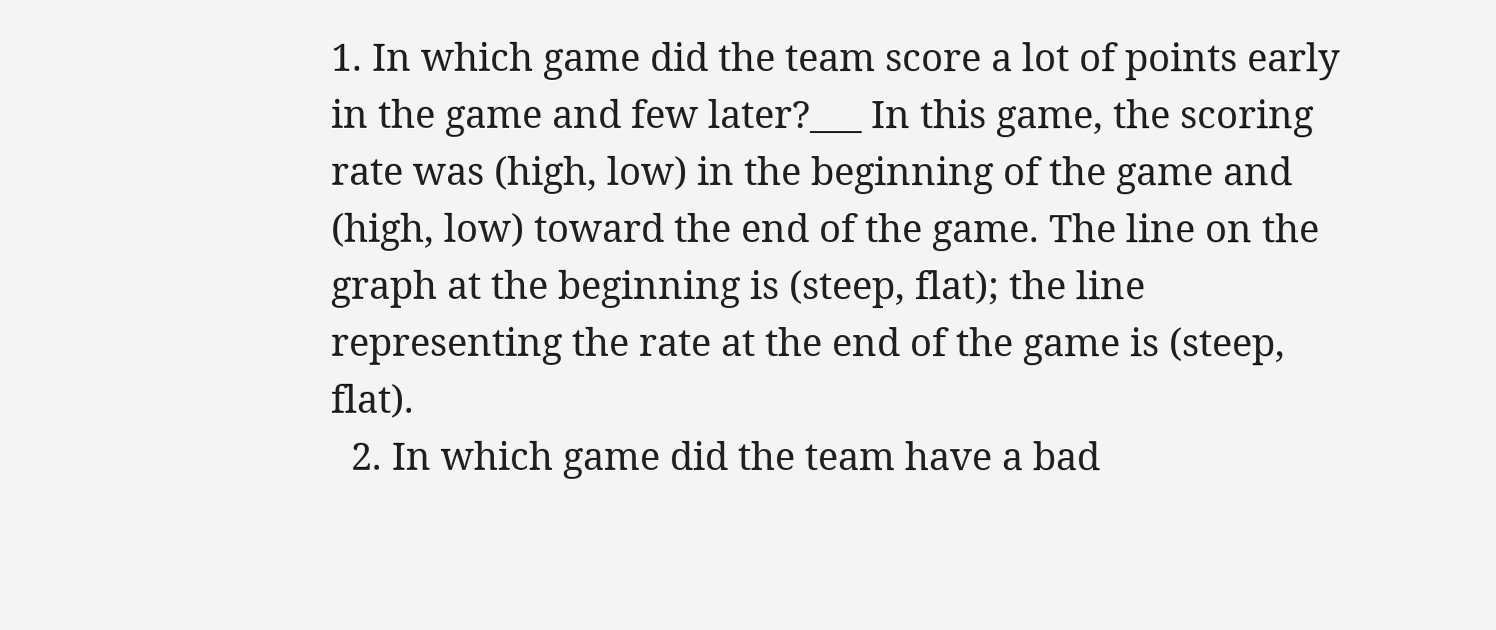1. In which game did the team score a lot of points early in the game and few later?___ In this game, the scoring rate was (high, low) in the beginning of the game and (high, low) toward the end of the game. The line on the graph at the beginning is (steep, flat); the line representing the rate at the end of the game is (steep, flat).
  2. In which game did the team have a bad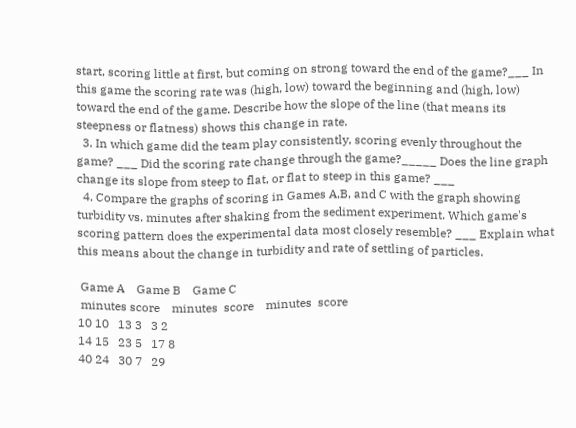start, scoring little at first, but coming on strong toward the end of the game?___ In this game the scoring rate was (high, low) toward the beginning and (high, low) toward the end of the game. Describe how the slope of the line (that means its steepness or flatness) shows this change in rate.
  3. In which game did the team play consistently, scoring evenly throughout the game? ___ Did the scoring rate change through the game?_____ Does the line graph change its slope from steep to flat, or flat to steep in this game? ___
  4. Compare the graphs of scoring in Games A,B, and C with the graph showing turbidity vs. minutes after shaking from the sediment experiment. Which game's scoring pattern does the experimental data most closely resemble? ___ Explain what this means about the change in turbidity and rate of settling of particles.

 Game A    Game B    Game C
 minutes score    minutes  score    minutes  score
10 10   13 3   3 2
14 15   23 5   17 8
40 24   30 7   29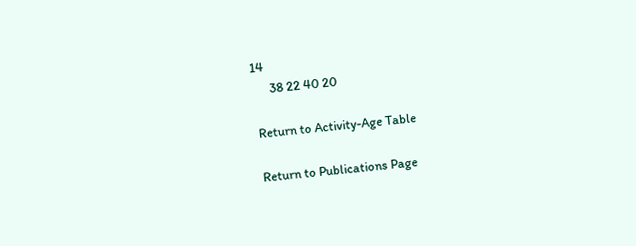14
      38 22 40 20

 Return to Activity-Age Table

 Return to Publications Page